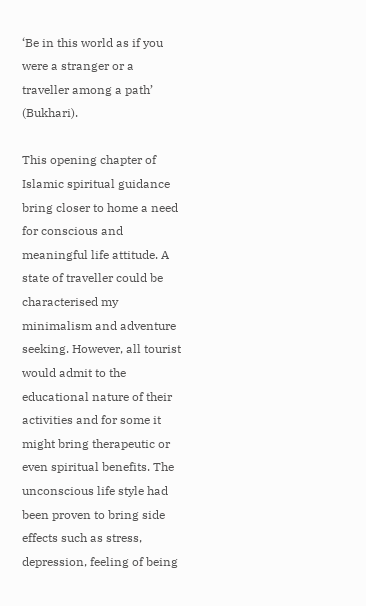‘Be in this world as if you were a stranger or a traveller among a path’ (Bukhari).

This opening chapter of Islamic spiritual guidance bring closer to home a need for conscious and meaningful life attitude. A state of traveller could be characterised my minimalism and adventure seeking. However, all tourist would admit to the educational nature of their activities and for some it might bring therapeutic or even spiritual benefits. The unconscious life style had been proven to bring side effects such as stress, depression, feeling of being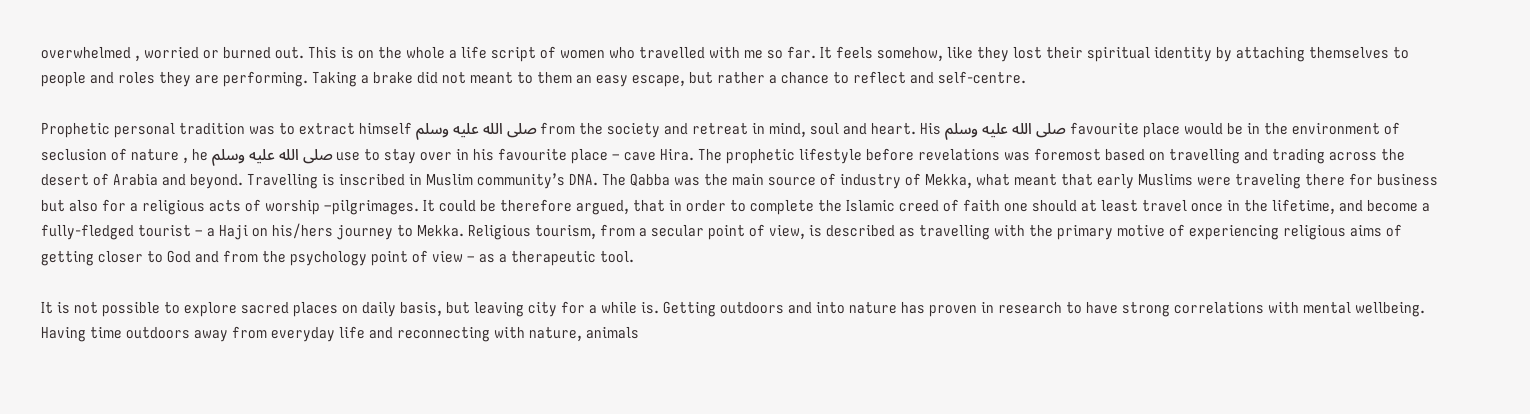overwhelmed , worried or burned out. This is on the whole a life script of women who travelled with me so far. It feels somehow, like they lost their spiritual identity by attaching themselves to people and roles they are performing. Taking a brake did not meant to them an easy escape, but rather a chance to reflect and self-centre.

Prophetic personal tradition was to extract himself صلى الله عليه وسلم from the society and retreat in mind, soul and heart. His صلى الله عليه وسلم favourite place would be in the environment of seclusion of nature , he صلى الله عليه وسلم use to stay over in his favourite place – cave Hira. The prophetic lifestyle before revelations was foremost based on travelling and trading across the desert of Arabia and beyond. Travelling is inscribed in Muslim community’s DNA. The Qabba was the main source of industry of Mekka, what meant that early Muslims were traveling there for business but also for a religious acts of worship –pilgrimages. It could be therefore argued, that in order to complete the Islamic creed of faith one should at least travel once in the lifetime, and become a fully-fledged tourist – a Haji on his/hers journey to Mekka. Religious tourism, from a secular point of view, is described as travelling with the primary motive of experiencing religious aims of getting closer to God and from the psychology point of view – as a therapeutic tool.

It is not possible to explore sacred places on daily basis, but leaving city for a while is. Getting outdoors and into nature has proven in research to have strong correlations with mental wellbeing. Having time outdoors away from everyday life and reconnecting with nature, animals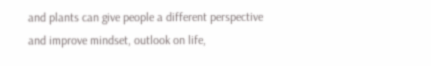and plants can give people a different perspective and improve mindset, outlook on life,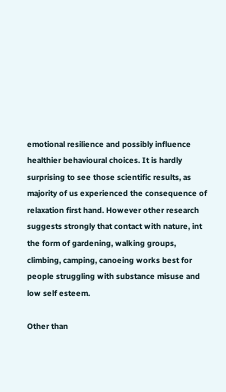emotional resilience and possibly influence healthier behavioural choices. It is hardly surprising to see those scientific results, as majority of us experienced the consequence of relaxation first hand. However other research suggests strongly that contact with nature, int the form of gardening, walking groups, climbing, camping, canoeing works best for people struggling with substance misuse and low self esteem.

Other than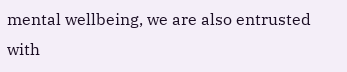mental wellbeing, we are also entrusted with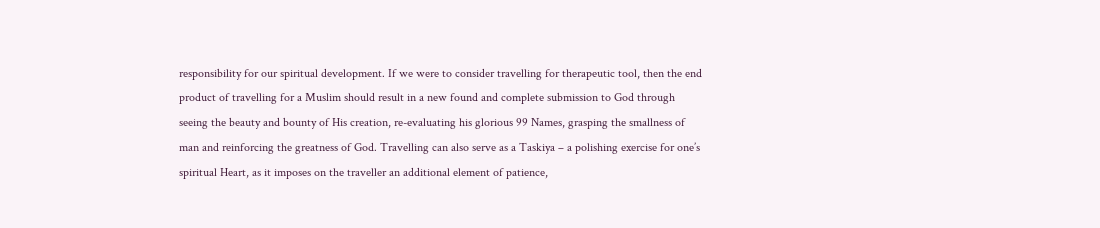responsibility for our spiritual development. If we were to consider travelling for therapeutic tool, then the end product of travelling for a Muslim should result in a new found and complete submission to God through seeing the beauty and bounty of His creation, re-evaluating his glorious 99 Names, grasping the smallness of man and reinforcing the greatness of God. Travelling can also serve as a Taskiya – a polishing exercise for one’s spiritual Heart, as it imposes on the traveller an additional element of patience,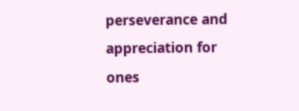perseverance and appreciation for ones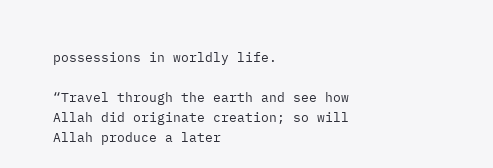possessions in worldly life.

“Travel through the earth and see how Allah did originate creation; so will Allah produce a later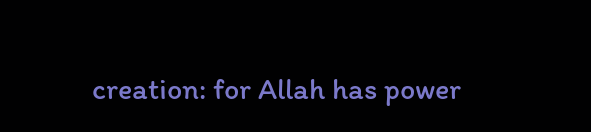creation: for Allah has power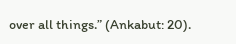over all things.” (Ankabut: 20).